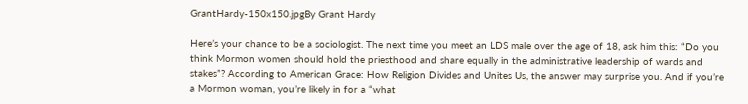GrantHardy-150x150.jpgBy Grant Hardy

Here’s your chance to be a sociologist. The next time you meet an LDS male over the age of 18, ask him this: “Do you think Mormon women should hold the priesthood and share equally in the administrative leadership of wards and stakes”? According to American Grace: How Religion Divides and Unites Us, the answer may surprise you. And if you’re a Mormon woman, you’re likely in for a “what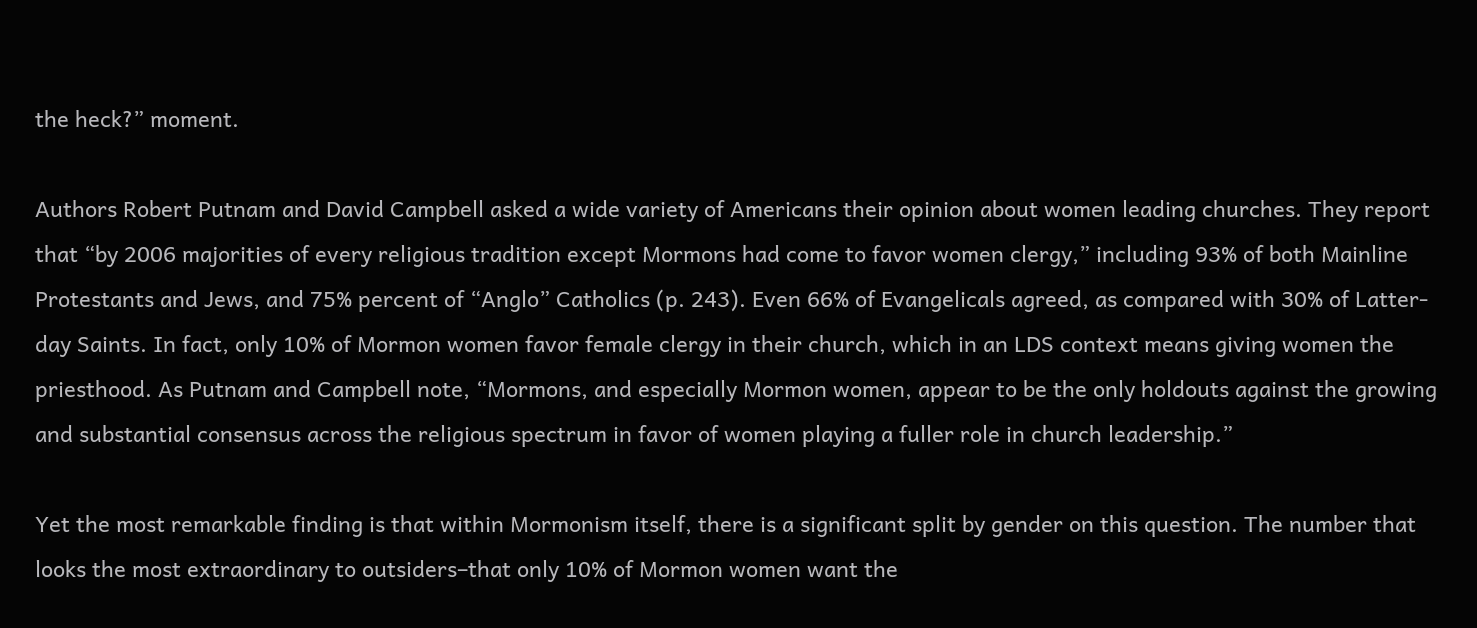the heck?” moment.

Authors Robert Putnam and David Campbell asked a wide variety of Americans their opinion about women leading churches. They report that “by 2006 majorities of every religious tradition except Mormons had come to favor women clergy,” including 93% of both Mainline Protestants and Jews, and 75% percent of “Anglo” Catholics (p. 243). Even 66% of Evangelicals agreed, as compared with 30% of Latter-day Saints. In fact, only 10% of Mormon women favor female clergy in their church, which in an LDS context means giving women the priesthood. As Putnam and Campbell note, “Mormons, and especially Mormon women, appear to be the only holdouts against the growing and substantial consensus across the religious spectrum in favor of women playing a fuller role in church leadership.”

Yet the most remarkable finding is that within Mormonism itself, there is a significant split by gender on this question. The number that looks the most extraordinary to outsiders–that only 10% of Mormon women want the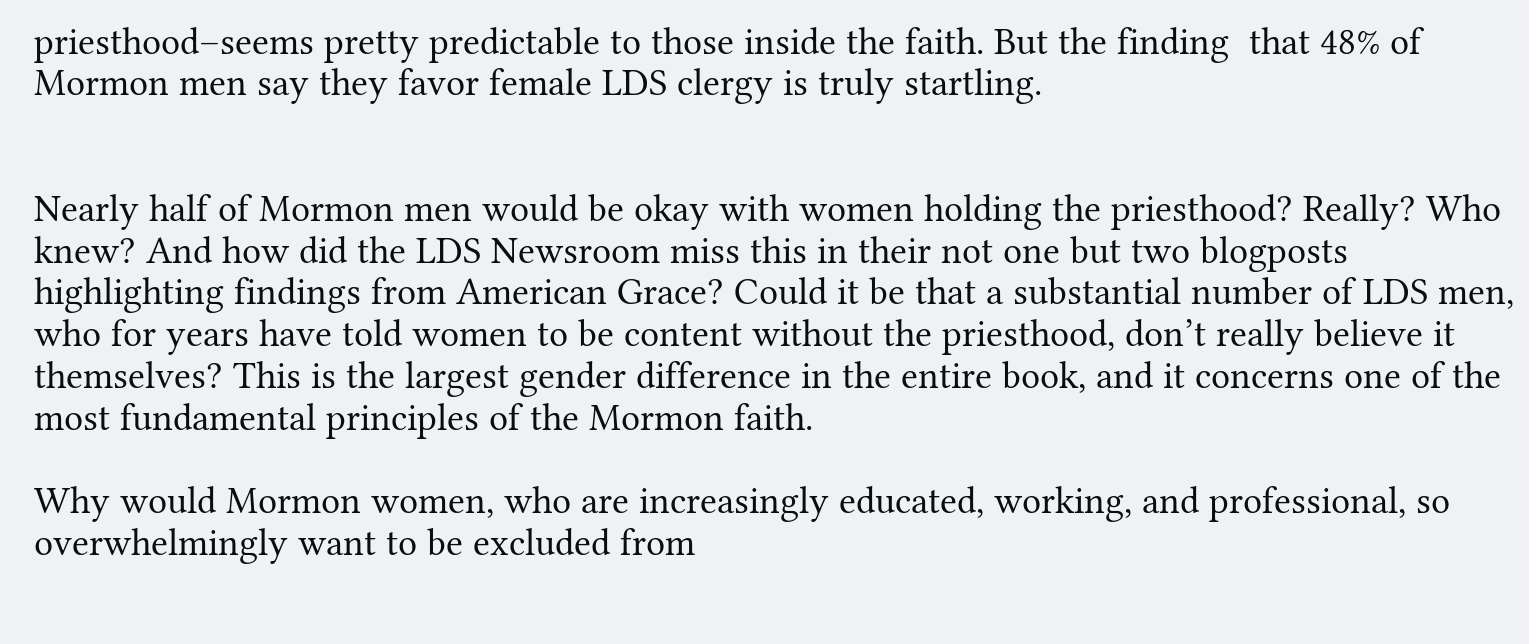priesthood–seems pretty predictable to those inside the faith. But the finding  that 48% of Mormon men say they favor female LDS clergy is truly startling.


Nearly half of Mormon men would be okay with women holding the priesthood? Really? Who knew? And how did the LDS Newsroom miss this in their not one but two blogposts highlighting findings from American Grace? Could it be that a substantial number of LDS men, who for years have told women to be content without the priesthood, don’t really believe it themselves? This is the largest gender difference in the entire book, and it concerns one of the most fundamental principles of the Mormon faith.

Why would Mormon women, who are increasingly educated, working, and professional, so overwhelmingly want to be excluded from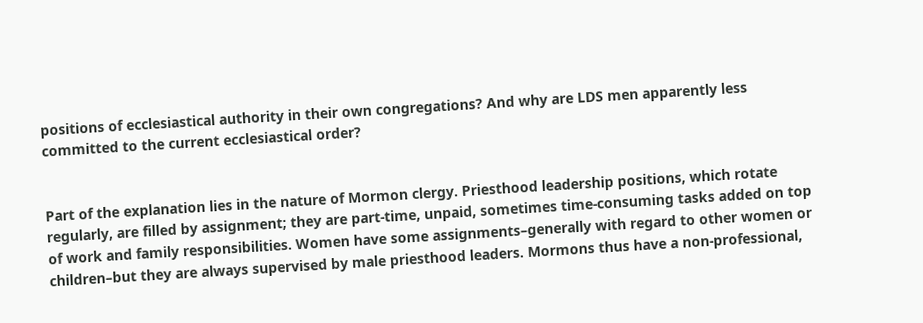positions of ecclesiastical authority in their own congregations? And why are LDS men apparently less committed to the current ecclesiastical order?


Part of the explanation lies in the nature of Mormon clergy. Priesthood leadership positions, which rotate regularly, are filled by assignment; they are part-time, unpaid, sometimes time-consuming tasks added on top of work and family responsibilities. Women have some assignments–generally with regard to other women or children–but they are always supervised by male priesthood leaders. Mormons thus have a non-professional,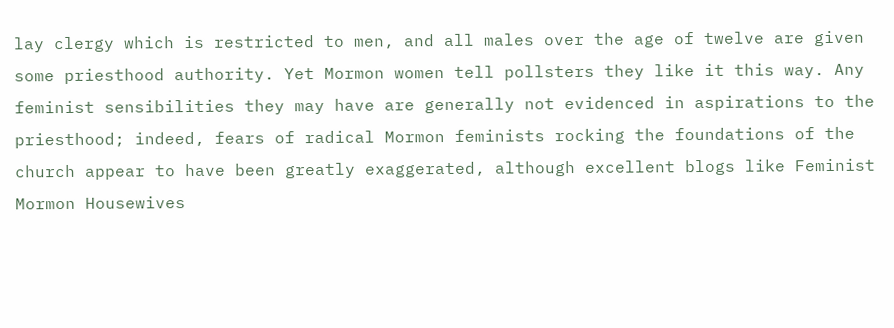lay clergy which is restricted to men, and all males over the age of twelve are given some priesthood authority. Yet Mormon women tell pollsters they like it this way. Any feminist sensibilities they may have are generally not evidenced in aspirations to the priesthood; indeed, fears of radical Mormon feminists rocking the foundations of the church appear to have been greatly exaggerated, although excellent blogs like Feminist Mormon Housewives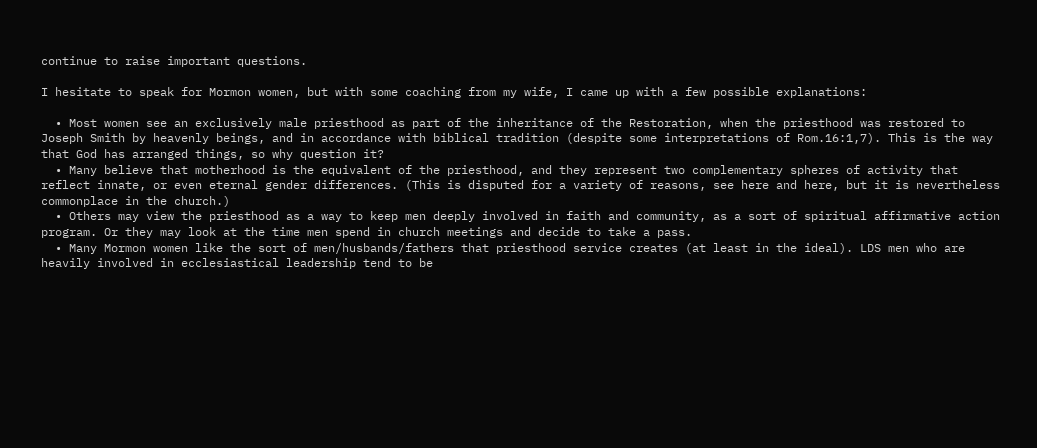continue to raise important questions.

I hesitate to speak for Mormon women, but with some coaching from my wife, I came up with a few possible explanations:

  • Most women see an exclusively male priesthood as part of the inheritance of the Restoration, when the priesthood was restored to Joseph Smith by heavenly beings, and in accordance with biblical tradition (despite some interpretations of Rom.16:1,7). This is the way that God has arranged things, so why question it?
  • Many believe that motherhood is the equivalent of the priesthood, and they represent two complementary spheres of activity that reflect innate, or even eternal gender differences. (This is disputed for a variety of reasons, see here and here, but it is nevertheless commonplace in the church.)
  • Others may view the priesthood as a way to keep men deeply involved in faith and community, as a sort of spiritual affirmative action program. Or they may look at the time men spend in church meetings and decide to take a pass.
  • Many Mormon women like the sort of men/husbands/fathers that priesthood service creates (at least in the ideal). LDS men who are heavily involved in ecclesiastical leadership tend to be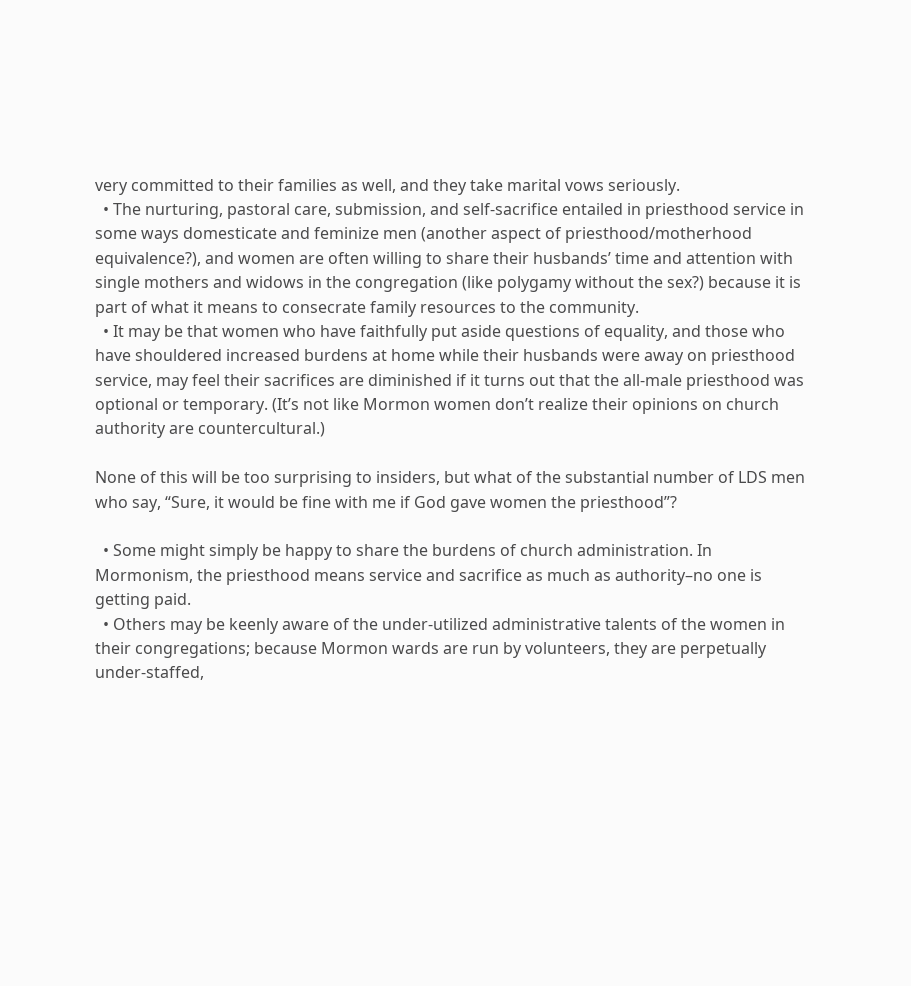very committed to their families as well, and they take marital vows seriously.
  • The nurturing, pastoral care, submission, and self-sacrifice entailed in priesthood service in some ways domesticate and feminize men (another aspect of priesthood/motherhood equivalence?), and women are often willing to share their husbands’ time and attention with single mothers and widows in the congregation (like polygamy without the sex?) because it is part of what it means to consecrate family resources to the community.
  • It may be that women who have faithfully put aside questions of equality, and those who have shouldered increased burdens at home while their husbands were away on priesthood service, may feel their sacrifices are diminished if it turns out that the all-male priesthood was optional or temporary. (It’s not like Mormon women don’t realize their opinions on church authority are countercultural.)

None of this will be too surprising to insiders, but what of the substantial number of LDS men who say, “Sure, it would be fine with me if God gave women the priesthood”?

  • Some might simply be happy to share the burdens of church administration. In Mormonism, the priesthood means service and sacrifice as much as authority–no one is getting paid.
  • Others may be keenly aware of the under-utilized administrative talents of the women in their congregations; because Mormon wards are run by volunteers, they are perpetually under-staffed,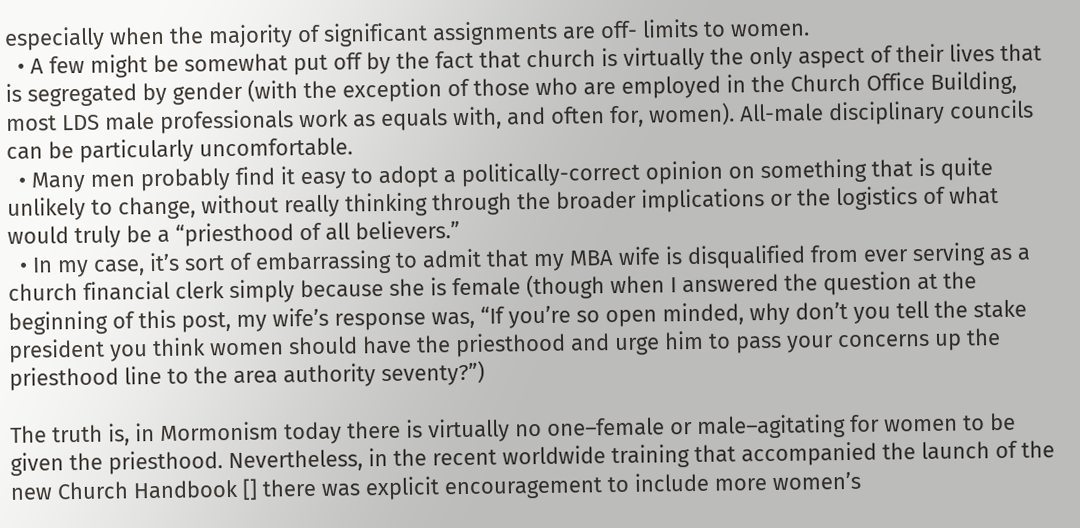especially when the majority of significant assignments are off- limits to women.
  • A few might be somewhat put off by the fact that church is virtually the only aspect of their lives that is segregated by gender (with the exception of those who are employed in the Church Office Building, most LDS male professionals work as equals with, and often for, women). All-male disciplinary councils can be particularly uncomfortable.
  • Many men probably find it easy to adopt a politically-correct opinion on something that is quite unlikely to change, without really thinking through the broader implications or the logistics of what would truly be a “priesthood of all believers.”
  • In my case, it’s sort of embarrassing to admit that my MBA wife is disqualified from ever serving as a church financial clerk simply because she is female (though when I answered the question at the beginning of this post, my wife’s response was, “If you’re so open minded, why don’t you tell the stake president you think women should have the priesthood and urge him to pass your concerns up the priesthood line to the area authority seventy?”)

The truth is, in Mormonism today there is virtually no one–female or male–agitating for women to be given the priesthood. Nevertheless, in the recent worldwide training that accompanied the launch of the new Church Handbook [] there was explicit encouragement to include more women’s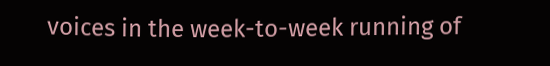voices in the week-to-week running of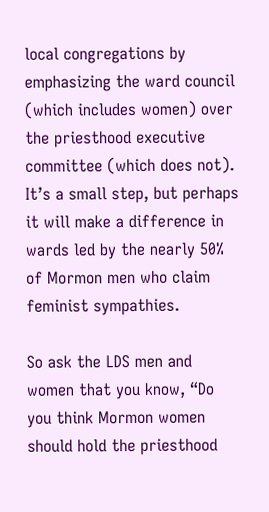local congregations by emphasizing the ward council (which includes women) over the priesthood executive committee (which does not). It’s a small step, but perhaps it will make a difference in wards led by the nearly 50% of Mormon men who claim feminist sympathies.

So ask the LDS men and women that you know, “Do you think Mormon women should hold the priesthood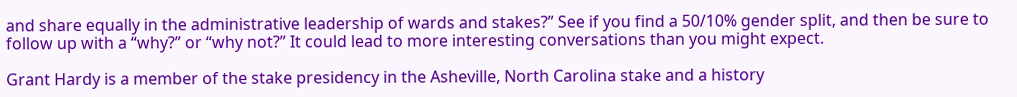and share equally in the administrative leadership of wards and stakes?” See if you find a 50/10% gender split, and then be sure to follow up with a “why?” or “why not?” It could lead to more interesting conversations than you might expect.

Grant Hardy is a member of the stake presidency in the Asheville, North Carolina stake and a history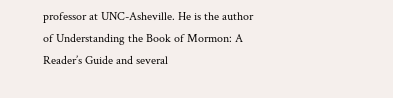professor at UNC-Asheville. He is the author of Understanding the Book of Mormon: A Reader’s Guide and several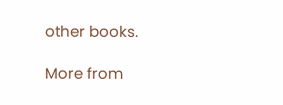other books.

More from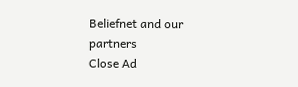Beliefnet and our partners
Close Ad